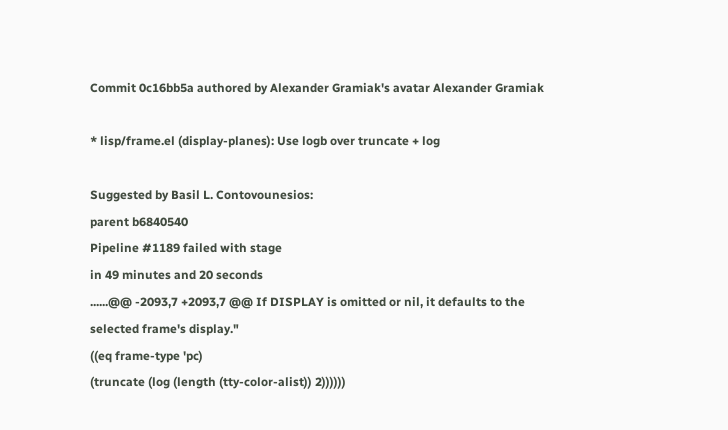Commit 0c16bb5a authored by Alexander Gramiak's avatar Alexander Gramiak

* lisp/frame.el (display-planes): Use logb over truncate + log

Suggested by Basil L. Contovounesios:
parent b6840540
Pipeline #1189 failed with stage
in 49 minutes and 20 seconds
......@@ -2093,7 +2093,7 @@ If DISPLAY is omitted or nil, it defaults to the selected frame's display."
((eq frame-type 'pc)
(truncate (log (length (tty-color-alist)) 2))))))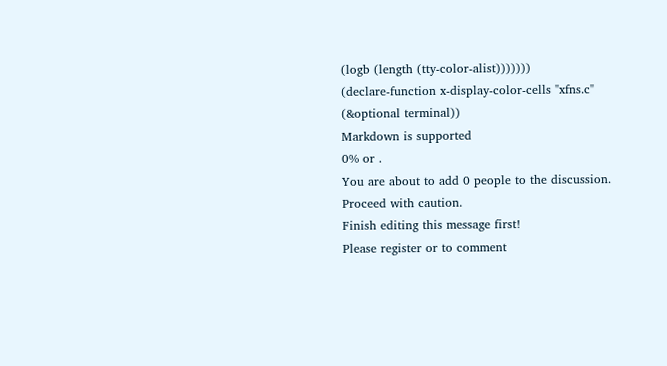(logb (length (tty-color-alist)))))))
(declare-function x-display-color-cells "xfns.c" (&optional terminal))
Markdown is supported
0% or .
You are about to add 0 people to the discussion. Proceed with caution.
Finish editing this message first!
Please register or to comment